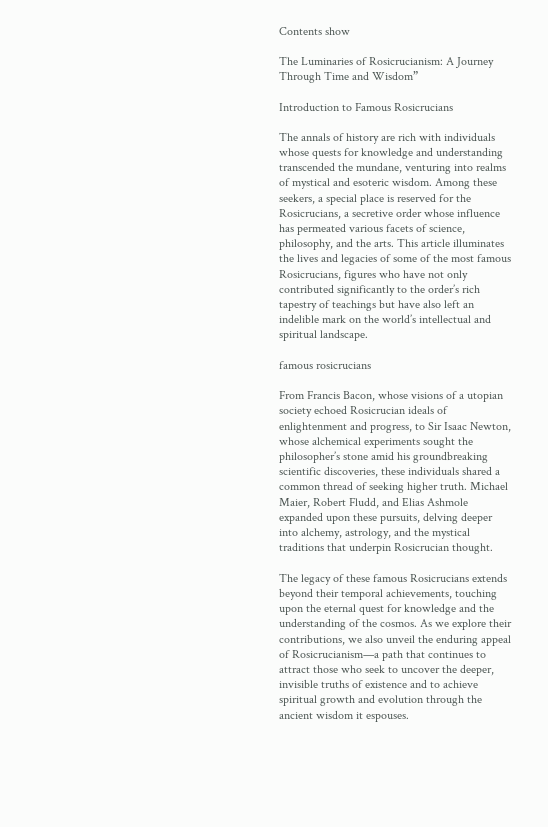Contents show

The Luminaries of Rosicrucianism: A Journey Through Time and Wisdom”

Introduction to Famous Rosicrucians

The annals of history are rich with individuals whose quests for knowledge and understanding transcended the mundane, venturing into realms of mystical and esoteric wisdom. Among these seekers, a special place is reserved for the Rosicrucians, a secretive order whose influence has permeated various facets of science, philosophy, and the arts. This article illuminates the lives and legacies of some of the most famous Rosicrucians, figures who have not only contributed significantly to the order’s rich tapestry of teachings but have also left an indelible mark on the world’s intellectual and spiritual landscape.

famous rosicrucians

From Francis Bacon, whose visions of a utopian society echoed Rosicrucian ideals of enlightenment and progress, to Sir Isaac Newton, whose alchemical experiments sought the philosopher’s stone amid his groundbreaking scientific discoveries, these individuals shared a common thread of seeking higher truth. Michael Maier, Robert Fludd, and Elias Ashmole expanded upon these pursuits, delving deeper into alchemy, astrology, and the mystical traditions that underpin Rosicrucian thought.

The legacy of these famous Rosicrucians extends beyond their temporal achievements, touching upon the eternal quest for knowledge and the understanding of the cosmos. As we explore their contributions, we also unveil the enduring appeal of Rosicrucianism—a path that continues to attract those who seek to uncover the deeper, invisible truths of existence and to achieve spiritual growth and evolution through the ancient wisdom it espouses.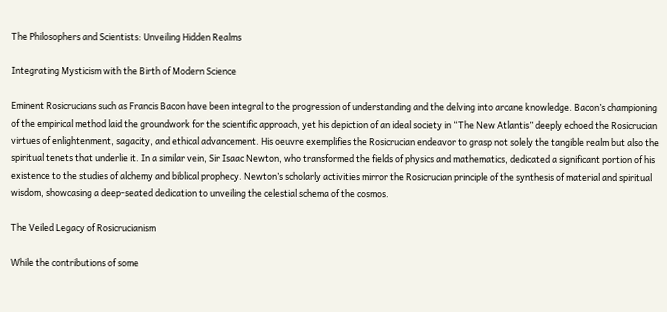The Philosophers and Scientists: Unveiling Hidden Realms

Integrating Mysticism with the Birth of Modern Science

Eminent Rosicrucians such as Francis Bacon have been integral to the progression of understanding and the delving into arcane knowledge. Bacon’s championing of the empirical method laid the groundwork for the scientific approach, yet his depiction of an ideal society in “The New Atlantis” deeply echoed the Rosicrucian virtues of enlightenment, sagacity, and ethical advancement. His oeuvre exemplifies the Rosicrucian endeavor to grasp not solely the tangible realm but also the spiritual tenets that underlie it. In a similar vein, Sir Isaac Newton, who transformed the fields of physics and mathematics, dedicated a significant portion of his existence to the studies of alchemy and biblical prophecy. Newton’s scholarly activities mirror the Rosicrucian principle of the synthesis of material and spiritual wisdom, showcasing a deep-seated dedication to unveiling the celestial schema of the cosmos.

The Veiled Legacy of Rosicrucianism

While the contributions of some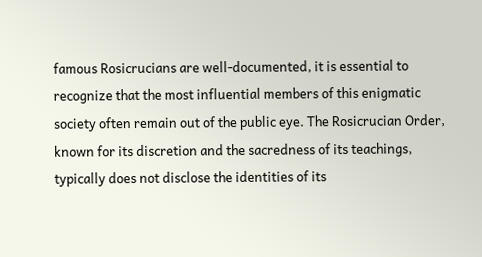famous Rosicrucians are well-documented, it is essential to recognize that the most influential members of this enigmatic society often remain out of the public eye. The Rosicrucian Order, known for its discretion and the sacredness of its teachings, typically does not disclose the identities of its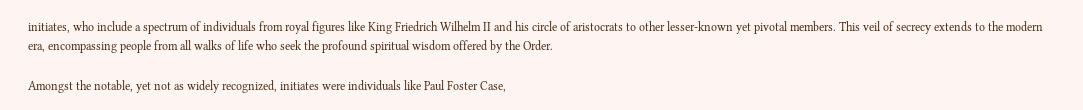initiates, who include a spectrum of individuals from royal figures like King Friedrich Wilhelm II and his circle of aristocrats to other lesser-known yet pivotal members. This veil of secrecy extends to the modern era, encompassing people from all walks of life who seek the profound spiritual wisdom offered by the Order.

Amongst the notable, yet not as widely recognized, initiates were individuals like Paul Foster Case,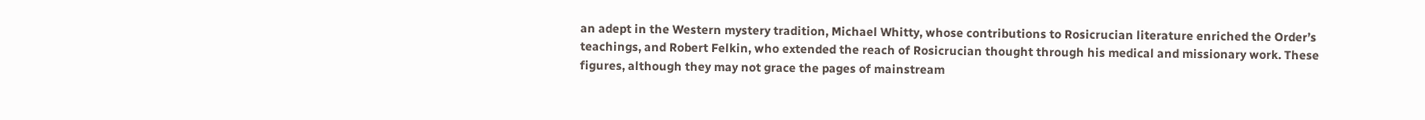an adept in the Western mystery tradition, Michael Whitty, whose contributions to Rosicrucian literature enriched the Order’s teachings, and Robert Felkin, who extended the reach of Rosicrucian thought through his medical and missionary work. These figures, although they may not grace the pages of mainstream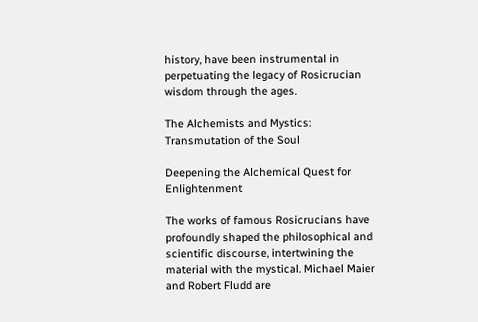history, have been instrumental in perpetuating the legacy of Rosicrucian wisdom through the ages.

The Alchemists and Mystics: Transmutation of the Soul

Deepening the Alchemical Quest for Enlightenment

The works of famous Rosicrucians have profoundly shaped the philosophical and scientific discourse, intertwining the material with the mystical. Michael Maier and Robert Fludd are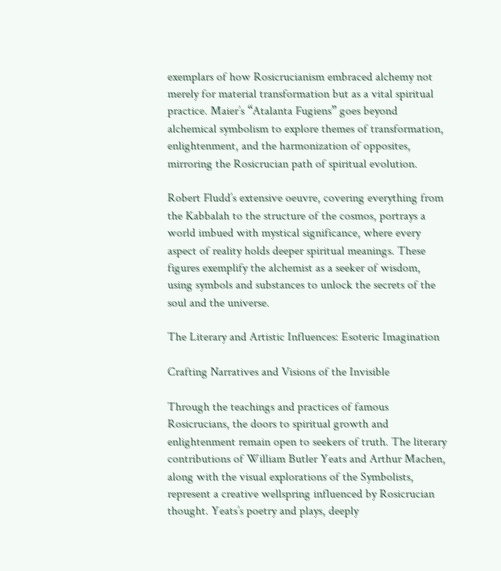exemplars of how Rosicrucianism embraced alchemy not merely for material transformation but as a vital spiritual practice. Maier’s “Atalanta Fugiens” goes beyond alchemical symbolism to explore themes of transformation, enlightenment, and the harmonization of opposites, mirroring the Rosicrucian path of spiritual evolution.

Robert Fludd’s extensive oeuvre, covering everything from the Kabbalah to the structure of the cosmos, portrays a world imbued with mystical significance, where every aspect of reality holds deeper spiritual meanings. These figures exemplify the alchemist as a seeker of wisdom, using symbols and substances to unlock the secrets of the soul and the universe.

The Literary and Artistic Influences: Esoteric Imagination

Crafting Narratives and Visions of the Invisible

Through the teachings and practices of famous Rosicrucians, the doors to spiritual growth and enlightenment remain open to seekers of truth. The literary contributions of William Butler Yeats and Arthur Machen, along with the visual explorations of the Symbolists, represent a creative wellspring influenced by Rosicrucian thought. Yeats’s poetry and plays, deeply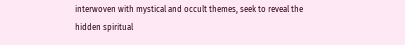interwoven with mystical and occult themes, seek to reveal the hidden spiritual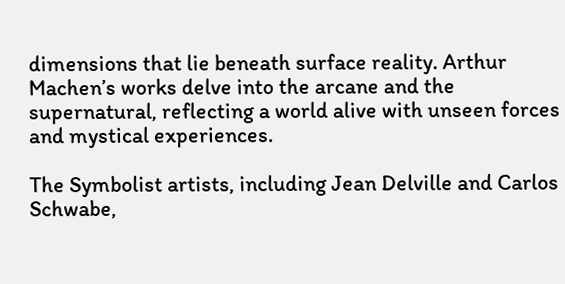dimensions that lie beneath surface reality. Arthur Machen’s works delve into the arcane and the supernatural, reflecting a world alive with unseen forces and mystical experiences.

The Symbolist artists, including Jean Delville and Carlos Schwabe,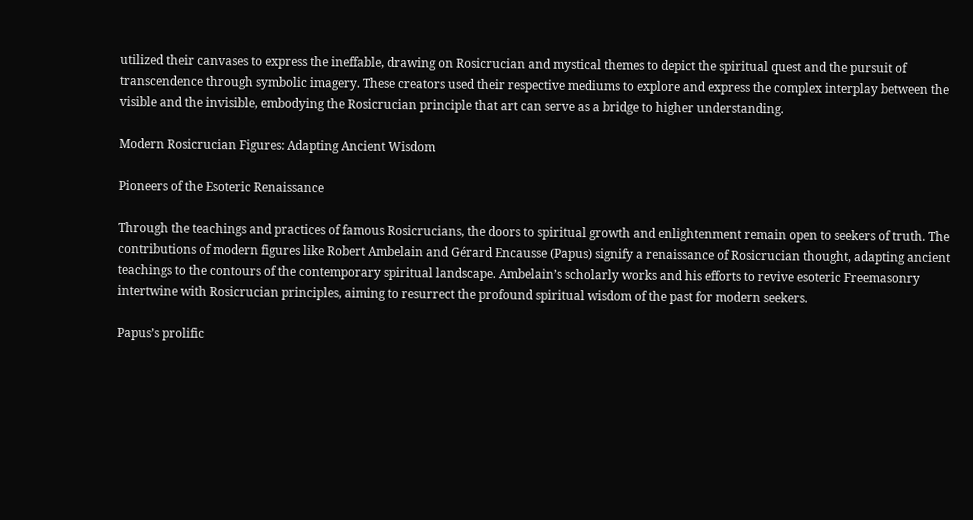utilized their canvases to express the ineffable, drawing on Rosicrucian and mystical themes to depict the spiritual quest and the pursuit of transcendence through symbolic imagery. These creators used their respective mediums to explore and express the complex interplay between the visible and the invisible, embodying the Rosicrucian principle that art can serve as a bridge to higher understanding.

Modern Rosicrucian Figures: Adapting Ancient Wisdom

Pioneers of the Esoteric Renaissance

Through the teachings and practices of famous Rosicrucians, the doors to spiritual growth and enlightenment remain open to seekers of truth. The contributions of modern figures like Robert Ambelain and Gérard Encausse (Papus) signify a renaissance of Rosicrucian thought, adapting ancient teachings to the contours of the contemporary spiritual landscape. Ambelain’s scholarly works and his efforts to revive esoteric Freemasonry intertwine with Rosicrucian principles, aiming to resurrect the profound spiritual wisdom of the past for modern seekers.

Papus’s prolific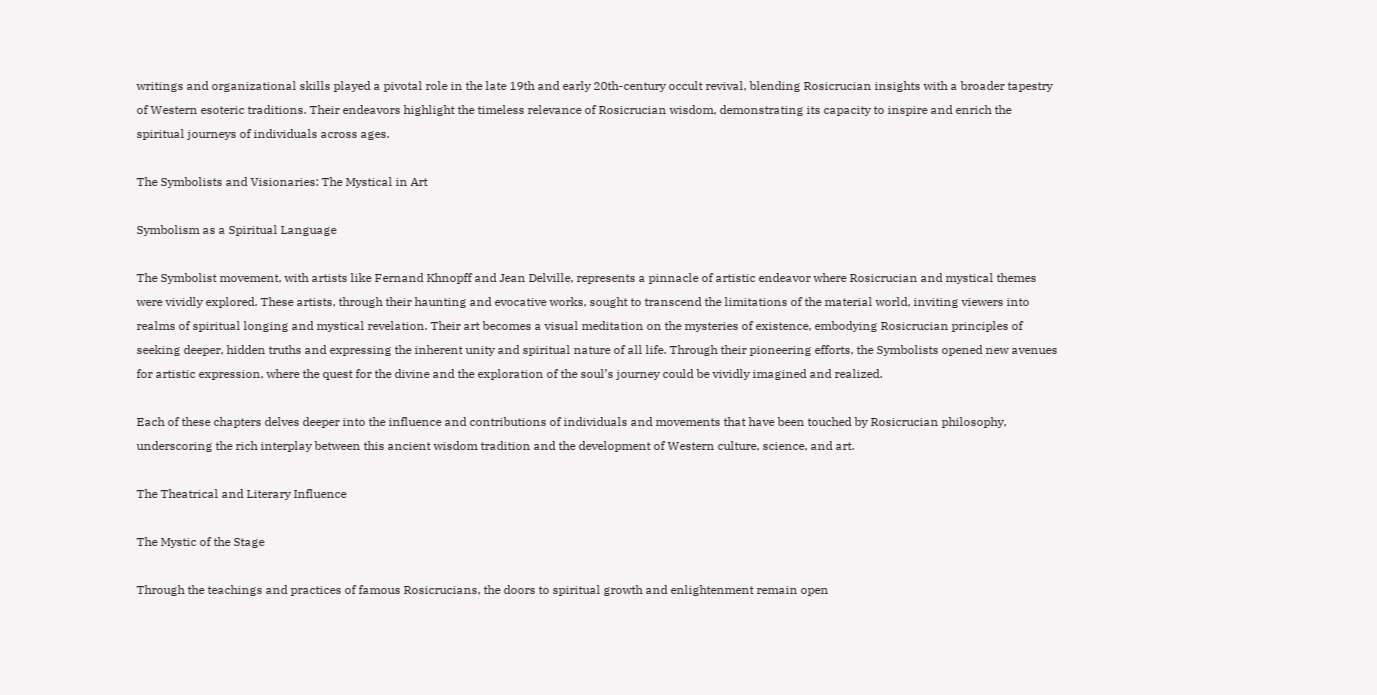writings and organizational skills played a pivotal role in the late 19th and early 20th-century occult revival, blending Rosicrucian insights with a broader tapestry of Western esoteric traditions. Their endeavors highlight the timeless relevance of Rosicrucian wisdom, demonstrating its capacity to inspire and enrich the spiritual journeys of individuals across ages.

The Symbolists and Visionaries: The Mystical in Art

Symbolism as a Spiritual Language

The Symbolist movement, with artists like Fernand Khnopff and Jean Delville, represents a pinnacle of artistic endeavor where Rosicrucian and mystical themes were vividly explored. These artists, through their haunting and evocative works, sought to transcend the limitations of the material world, inviting viewers into realms of spiritual longing and mystical revelation. Their art becomes a visual meditation on the mysteries of existence, embodying Rosicrucian principles of seeking deeper, hidden truths and expressing the inherent unity and spiritual nature of all life. Through their pioneering efforts, the Symbolists opened new avenues for artistic expression, where the quest for the divine and the exploration of the soul’s journey could be vividly imagined and realized.

Each of these chapters delves deeper into the influence and contributions of individuals and movements that have been touched by Rosicrucian philosophy, underscoring the rich interplay between this ancient wisdom tradition and the development of Western culture, science, and art.

The Theatrical and Literary Influence

The Mystic of the Stage

Through the teachings and practices of famous Rosicrucians, the doors to spiritual growth and enlightenment remain open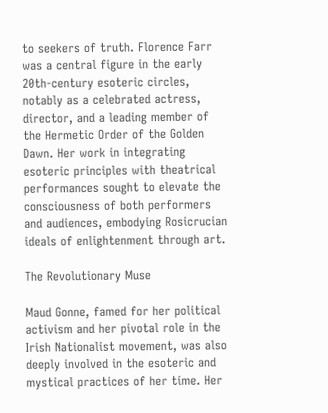to seekers of truth. Florence Farr was a central figure in the early 20th-century esoteric circles, notably as a celebrated actress, director, and a leading member of the Hermetic Order of the Golden Dawn. Her work in integrating esoteric principles with theatrical performances sought to elevate the consciousness of both performers and audiences, embodying Rosicrucian ideals of enlightenment through art.

The Revolutionary Muse

Maud Gonne, famed for her political activism and her pivotal role in the Irish Nationalist movement, was also deeply involved in the esoteric and mystical practices of her time. Her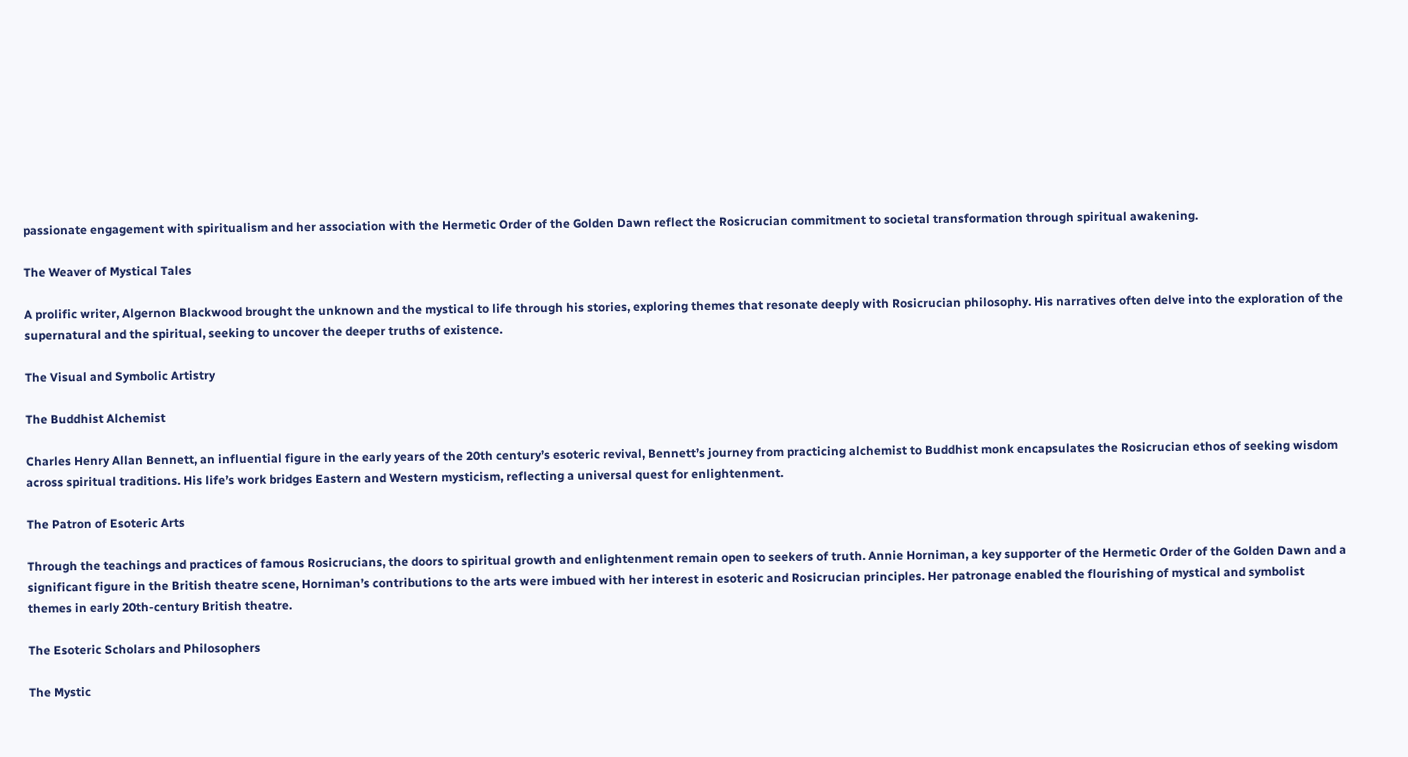passionate engagement with spiritualism and her association with the Hermetic Order of the Golden Dawn reflect the Rosicrucian commitment to societal transformation through spiritual awakening.

The Weaver of Mystical Tales

A prolific writer, Algernon Blackwood brought the unknown and the mystical to life through his stories, exploring themes that resonate deeply with Rosicrucian philosophy. His narratives often delve into the exploration of the supernatural and the spiritual, seeking to uncover the deeper truths of existence.

The Visual and Symbolic Artistry

The Buddhist Alchemist

Charles Henry Allan Bennett, an influential figure in the early years of the 20th century’s esoteric revival, Bennett’s journey from practicing alchemist to Buddhist monk encapsulates the Rosicrucian ethos of seeking wisdom across spiritual traditions. His life’s work bridges Eastern and Western mysticism, reflecting a universal quest for enlightenment.

The Patron of Esoteric Arts

Through the teachings and practices of famous Rosicrucians, the doors to spiritual growth and enlightenment remain open to seekers of truth. Annie Horniman, a key supporter of the Hermetic Order of the Golden Dawn and a significant figure in the British theatre scene, Horniman’s contributions to the arts were imbued with her interest in esoteric and Rosicrucian principles. Her patronage enabled the flourishing of mystical and symbolist themes in early 20th-century British theatre.

The Esoteric Scholars and Philosophers

The Mystic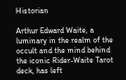Historian

Arthur Edward Waite, a luminary in the realm of the occult and the mind behind the iconic Rider-Waite Tarot deck, has left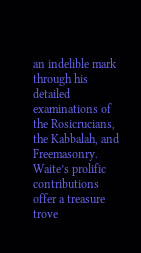an indelible mark through his detailed examinations of the Rosicrucians, the Kabbalah, and Freemasonry. Waite’s prolific contributions offer a treasure trove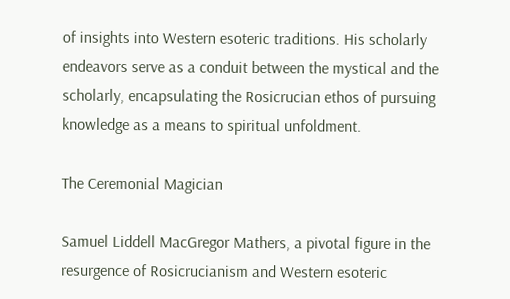of insights into Western esoteric traditions. His scholarly endeavors serve as a conduit between the mystical and the scholarly, encapsulating the Rosicrucian ethos of pursuing knowledge as a means to spiritual unfoldment.

The Ceremonial Magician

Samuel Liddell MacGregor Mathers, a pivotal figure in the resurgence of Rosicrucianism and Western esoteric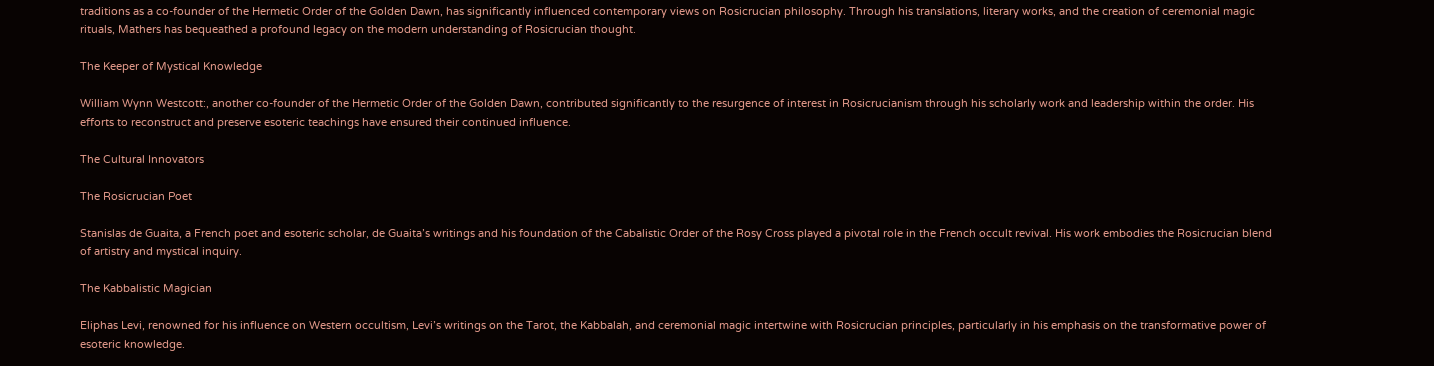traditions as a co-founder of the Hermetic Order of the Golden Dawn, has significantly influenced contemporary views on Rosicrucian philosophy. Through his translations, literary works, and the creation of ceremonial magic rituals, Mathers has bequeathed a profound legacy on the modern understanding of Rosicrucian thought.

The Keeper of Mystical Knowledge

William Wynn Westcott:, another co-founder of the Hermetic Order of the Golden Dawn, contributed significantly to the resurgence of interest in Rosicrucianism through his scholarly work and leadership within the order. His efforts to reconstruct and preserve esoteric teachings have ensured their continued influence.

The Cultural Innovators

The Rosicrucian Poet

Stanislas de Guaita, a French poet and esoteric scholar, de Guaita’s writings and his foundation of the Cabalistic Order of the Rosy Cross played a pivotal role in the French occult revival. His work embodies the Rosicrucian blend of artistry and mystical inquiry.

The Kabbalistic Magician

Eliphas Levi, renowned for his influence on Western occultism, Levi’s writings on the Tarot, the Kabbalah, and ceremonial magic intertwine with Rosicrucian principles, particularly in his emphasis on the transformative power of esoteric knowledge.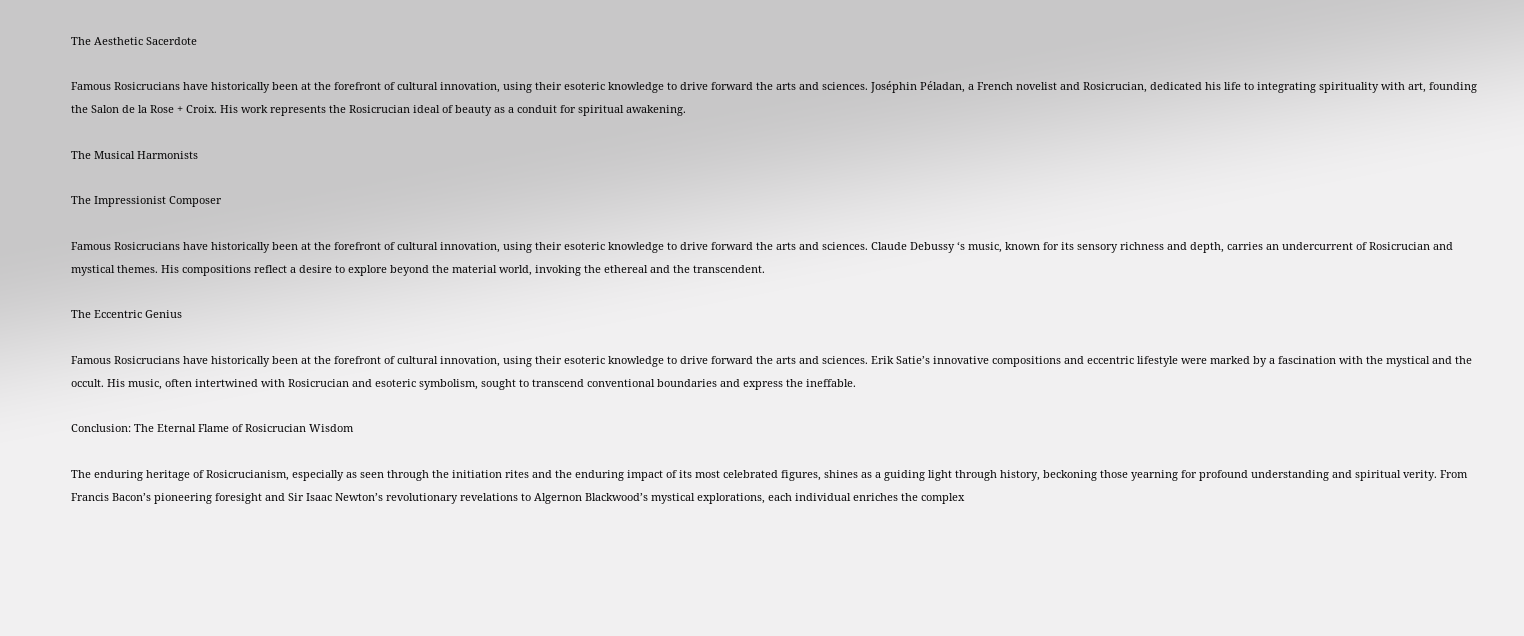The Aesthetic Sacerdote

Famous Rosicrucians have historically been at the forefront of cultural innovation, using their esoteric knowledge to drive forward the arts and sciences. Joséphin Péladan, a French novelist and Rosicrucian, dedicated his life to integrating spirituality with art, founding the Salon de la Rose + Croix. His work represents the Rosicrucian ideal of beauty as a conduit for spiritual awakening.

The Musical Harmonists

The Impressionist Composer

Famous Rosicrucians have historically been at the forefront of cultural innovation, using their esoteric knowledge to drive forward the arts and sciences. Claude Debussy ‘s music, known for its sensory richness and depth, carries an undercurrent of Rosicrucian and mystical themes. His compositions reflect a desire to explore beyond the material world, invoking the ethereal and the transcendent.

The Eccentric Genius

Famous Rosicrucians have historically been at the forefront of cultural innovation, using their esoteric knowledge to drive forward the arts and sciences. Erik Satie’s innovative compositions and eccentric lifestyle were marked by a fascination with the mystical and the occult. His music, often intertwined with Rosicrucian and esoteric symbolism, sought to transcend conventional boundaries and express the ineffable.

Conclusion: The Eternal Flame of Rosicrucian Wisdom

The enduring heritage of Rosicrucianism, especially as seen through the initiation rites and the enduring impact of its most celebrated figures, shines as a guiding light through history, beckoning those yearning for profound understanding and spiritual verity. From Francis Bacon’s pioneering foresight and Sir Isaac Newton’s revolutionary revelations to Algernon Blackwood’s mystical explorations, each individual enriches the complex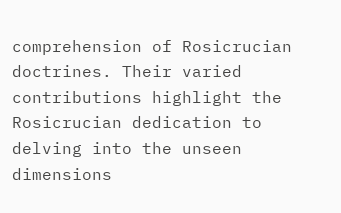comprehension of Rosicrucian doctrines. Their varied contributions highlight the Rosicrucian dedication to delving into the unseen dimensions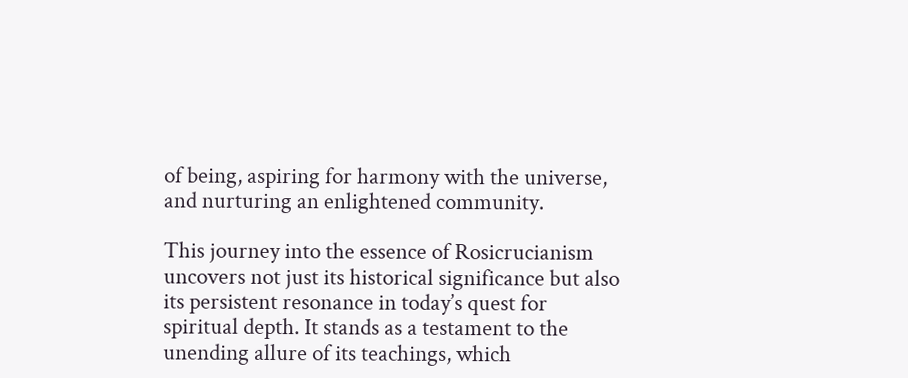of being, aspiring for harmony with the universe, and nurturing an enlightened community.

This journey into the essence of Rosicrucianism uncovers not just its historical significance but also its persistent resonance in today’s quest for spiritual depth. It stands as a testament to the unending allure of its teachings, which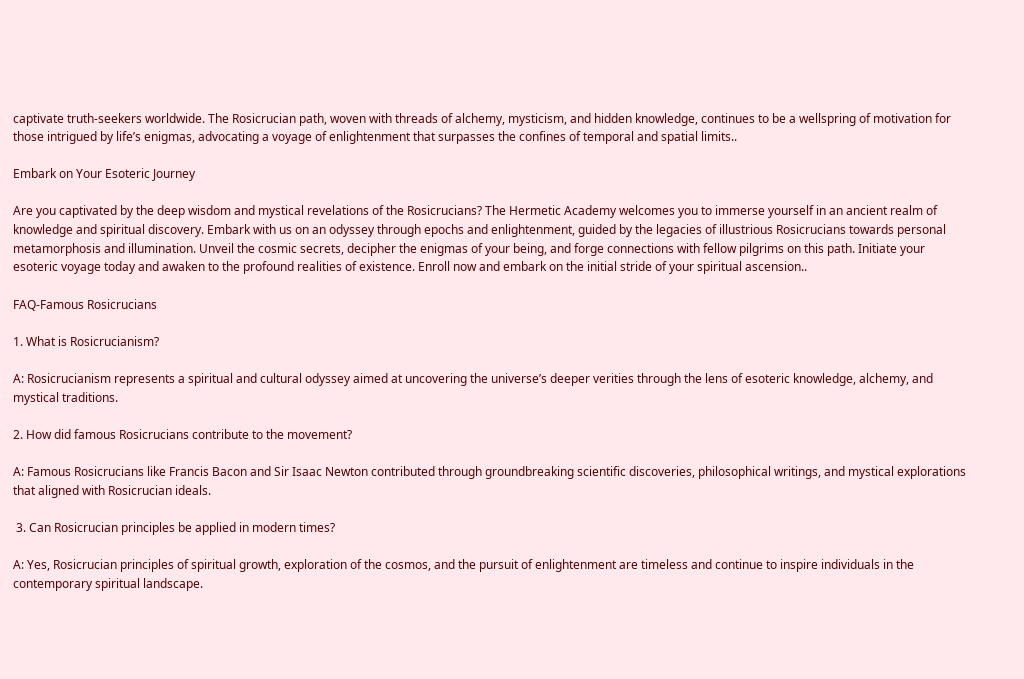captivate truth-seekers worldwide. The Rosicrucian path, woven with threads of alchemy, mysticism, and hidden knowledge, continues to be a wellspring of motivation for those intrigued by life’s enigmas, advocating a voyage of enlightenment that surpasses the confines of temporal and spatial limits..

Embark on Your Esoteric Journey

Are you captivated by the deep wisdom and mystical revelations of the Rosicrucians? The Hermetic Academy welcomes you to immerse yourself in an ancient realm of knowledge and spiritual discovery. Embark with us on an odyssey through epochs and enlightenment, guided by the legacies of illustrious Rosicrucians towards personal metamorphosis and illumination. Unveil the cosmic secrets, decipher the enigmas of your being, and forge connections with fellow pilgrims on this path. Initiate your esoteric voyage today and awaken to the profound realities of existence. Enroll now and embark on the initial stride of your spiritual ascension..

FAQ-Famous Rosicrucians

1. What is Rosicrucianism?

A: Rosicrucianism represents a spiritual and cultural odyssey aimed at uncovering the universe’s deeper verities through the lens of esoteric knowledge, alchemy, and mystical traditions.

2. How did famous Rosicrucians contribute to the movement?

A: Famous Rosicrucians like Francis Bacon and Sir Isaac Newton contributed through groundbreaking scientific discoveries, philosophical writings, and mystical explorations that aligned with Rosicrucian ideals.

 3. Can Rosicrucian principles be applied in modern times?

A: Yes, Rosicrucian principles of spiritual growth, exploration of the cosmos, and the pursuit of enlightenment are timeless and continue to inspire individuals in the contemporary spiritual landscape.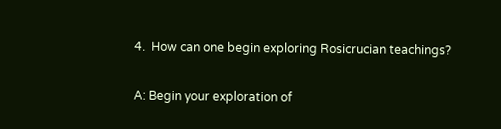4.  How can one begin exploring Rosicrucian teachings?

A: Begin your exploration of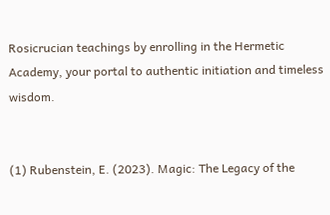Rosicrucian teachings by enrolling in the Hermetic Academy, your portal to authentic initiation and timeless wisdom.


(1) Rubenstein, E. (2023). Magic: The Legacy of the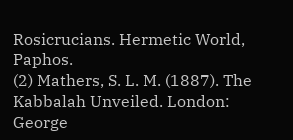Rosicrucians. Hermetic World, Paphos.
(2) Mathers, S. L. M. (1887). The Kabbalah Unveiled. London: George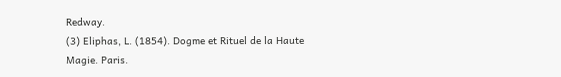Redway.
(3) Eliphas, L. (1854). Dogme et Rituel de la Haute Magie. Paris.